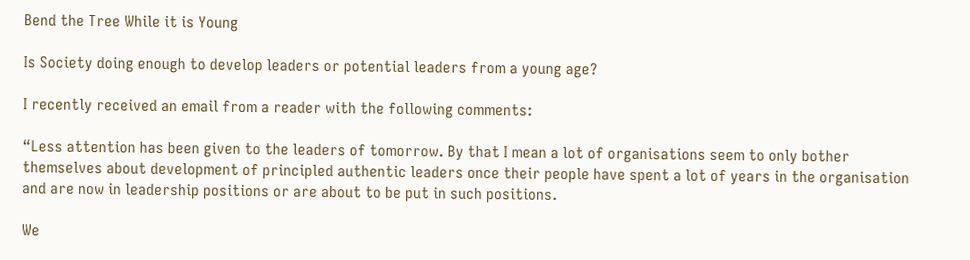Bend the Tree While it is Young

Is Society doing enough to develop leaders or potential leaders from a young age?

I recently received an email from a reader with the following comments:

“Less attention has been given to the leaders of tomorrow. By that I mean a lot of organisations seem to only bother themselves about development of principled authentic leaders once their people have spent a lot of years in the organisation and are now in leadership positions or are about to be put in such positions.

We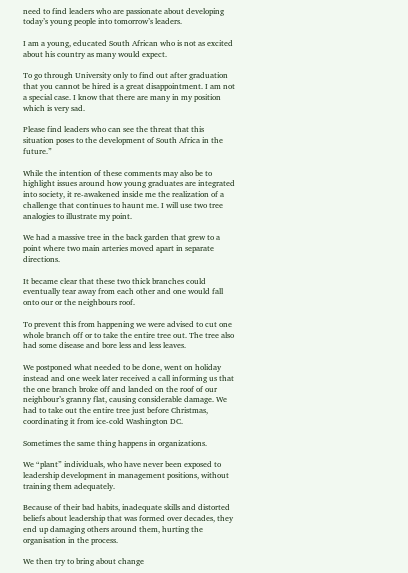need to find leaders who are passionate about developing today’s young people into tomorrow’s leaders.

I am a young, educated South African who is not as excited about his country as many would expect.

To go through University only to find out after graduation that you cannot be hired is a great disappointment. I am not a special case. I know that there are many in my position which is very sad.

Please find leaders who can see the threat that this situation poses to the development of South Africa in the future.”

While the intention of these comments may also be to highlight issues around how young graduates are integrated into society, it re-awakened inside me the realization of a challenge that continues to haunt me. I will use two tree analogies to illustrate my point.

We had a massive tree in the back garden that grew to a point where two main arteries moved apart in separate directions.

It became clear that these two thick branches could eventually tear away from each other and one would fall onto our or the neighbours roof.

To prevent this from happening we were advised to cut one whole branch off or to take the entire tree out. The tree also had some disease and bore less and less leaves.

We postponed what needed to be done, went on holiday instead and one week later received a call informing us that the one branch broke off and landed on the roof of our neighbour’s granny flat, causing considerable damage. We had to take out the entire tree just before Christmas, coordinating it from ice-cold Washington DC.

Sometimes the same thing happens in organizations.

We “plant” individuals, who have never been exposed to leadership development in management positions, without training them adequately.

Because of their bad habits, inadequate skills and distorted beliefs about leadership that was formed over decades, they end up damaging others around them, hurting the organisation in the process.

We then try to bring about change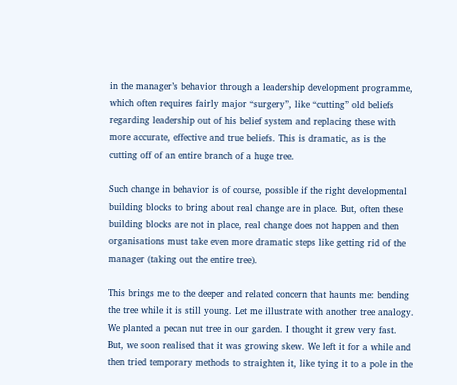in the manager’s behavior through a leadership development programme, which often requires fairly major “surgery”, like “cutting” old beliefs regarding leadership out of his belief system and replacing these with more accurate, effective and true beliefs. This is dramatic, as is the cutting off of an entire branch of a huge tree.

Such change in behavior is of course, possible if the right developmental building blocks to bring about real change are in place. But, often these building blocks are not in place, real change does not happen and then organisations must take even more dramatic steps like getting rid of the manager (taking out the entire tree).

This brings me to the deeper and related concern that haunts me: bending the tree while it is still young. Let me illustrate with another tree analogy. We planted a pecan nut tree in our garden. I thought it grew very fast. But, we soon realised that it was growing skew. We left it for a while and then tried temporary methods to straighten it, like tying it to a pole in the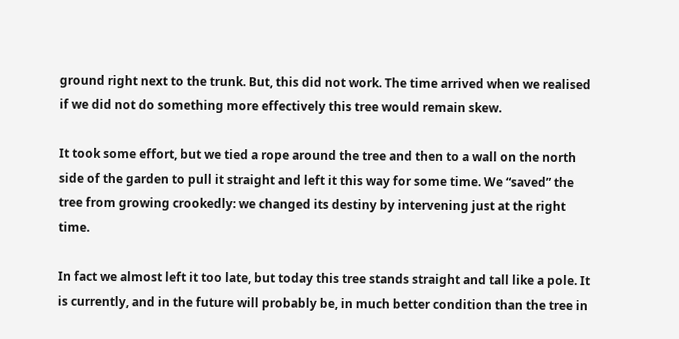ground right next to the trunk. But, this did not work. The time arrived when we realised if we did not do something more effectively this tree would remain skew.

It took some effort, but we tied a rope around the tree and then to a wall on the north side of the garden to pull it straight and left it this way for some time. We “saved” the tree from growing crookedly: we changed its destiny by intervening just at the right time.

In fact we almost left it too late, but today this tree stands straight and tall like a pole. It is currently, and in the future will probably be, in much better condition than the tree in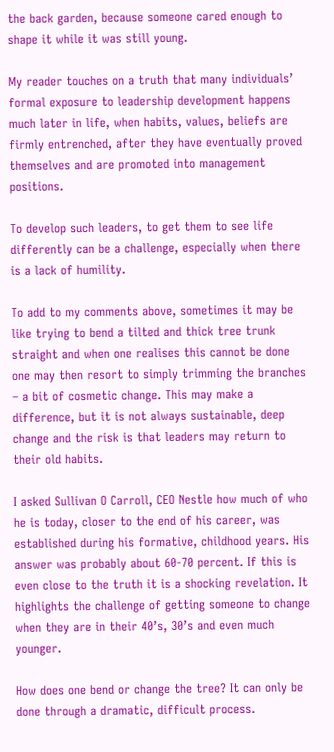the back garden, because someone cared enough to shape it while it was still young.

My reader touches on a truth that many individuals’ formal exposure to leadership development happens much later in life, when habits, values, beliefs are firmly entrenched, after they have eventually proved themselves and are promoted into management positions.

To develop such leaders, to get them to see life differently can be a challenge, especially when there is a lack of humility.

To add to my comments above, sometimes it may be like trying to bend a tilted and thick tree trunk straight and when one realises this cannot be done one may then resort to simply trimming the branches – a bit of cosmetic change. This may make a difference, but it is not always sustainable, deep change and the risk is that leaders may return to their old habits.

I asked Sullivan O Carroll, CEO Nestle how much of who he is today, closer to the end of his career, was established during his formative, childhood years. His answer was probably about 60-70 percent. If this is even close to the truth it is a shocking revelation. It highlights the challenge of getting someone to change when they are in their 40’s, 30’s and even much younger.

How does one bend or change the tree? It can only be done through a dramatic, difficult process.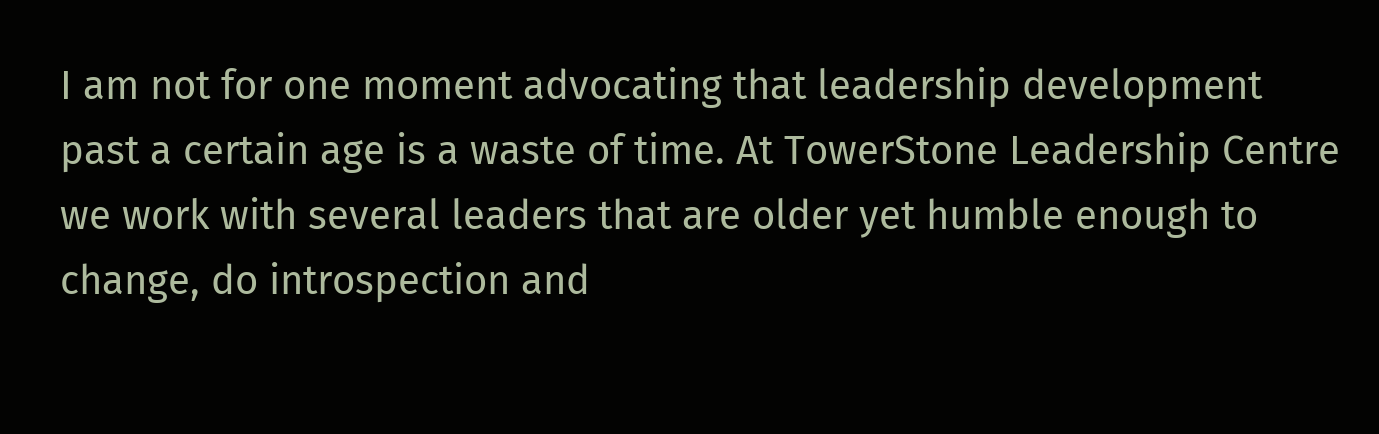I am not for one moment advocating that leadership development past a certain age is a waste of time. At TowerStone Leadership Centre we work with several leaders that are older yet humble enough to change, do introspection and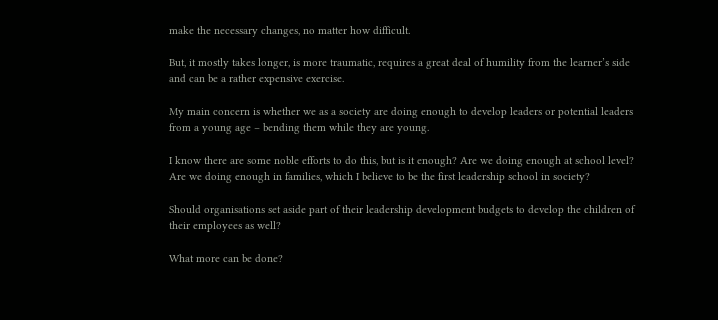make the necessary changes, no matter how difficult.

But, it mostly takes longer, is more traumatic, requires a great deal of humility from the learner’s side and can be a rather expensive exercise.

My main concern is whether we as a society are doing enough to develop leaders or potential leaders from a young age – bending them while they are young.

I know there are some noble efforts to do this, but is it enough? Are we doing enough at school level? Are we doing enough in families, which I believe to be the first leadership school in society?

Should organisations set aside part of their leadership development budgets to develop the children of their employees as well?

What more can be done?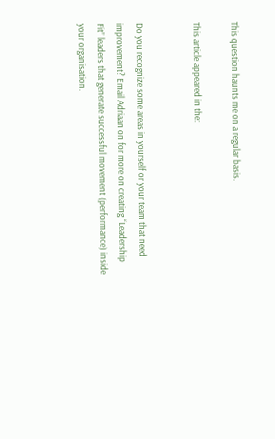This question haunts me on a regular basis.

This article appeared in the:


Do you recognize some areas in yourself or your team that need improvement? Email Adriaan on for more on creating “Leadership Fit” leaders that generate successful movement (performance) inside your organisation.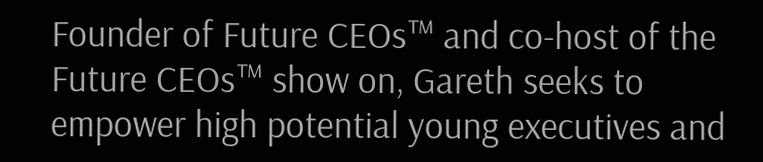Founder of Future CEOs™ and co-host of the Future CEOs™ show on, Gareth seeks to empower high potential young executives and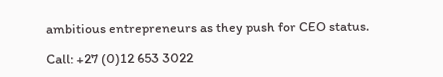ambitious entrepreneurs as they push for CEO status.

Call: +27 (0)12 653 3022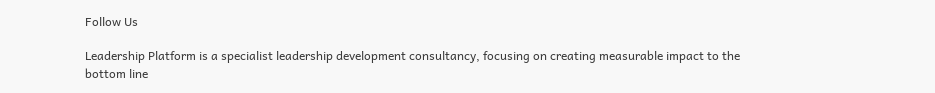Follow Us

Leadership Platform is a specialist leadership development consultancy, focusing on creating measurable impact to the bottom line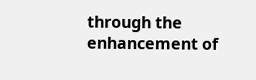through the enhancement of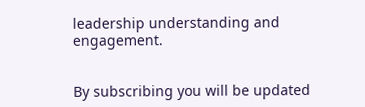leadership understanding and engagement.


By subscribing you will be updated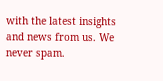with the latest insights and news from us. We never spam.